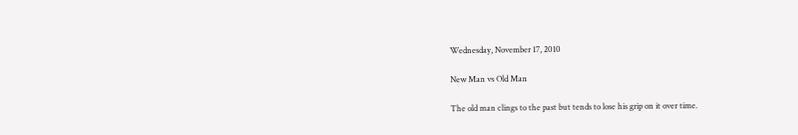Wednesday, November 17, 2010

New Man vs Old Man

The old man clings to the past but tends to lose his grip on it over time.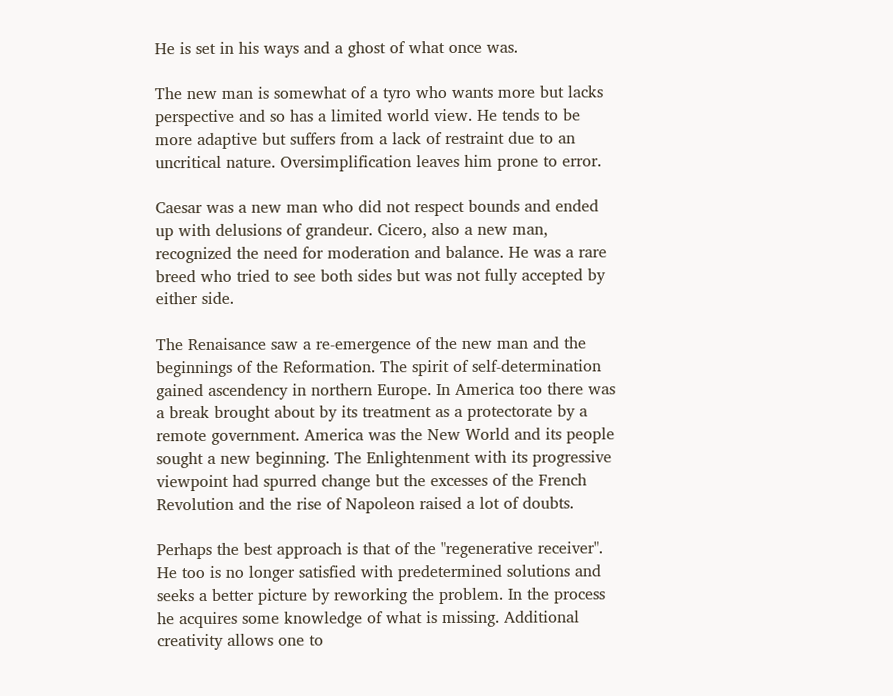He is set in his ways and a ghost of what once was.

The new man is somewhat of a tyro who wants more but lacks perspective and so has a limited world view. He tends to be more adaptive but suffers from a lack of restraint due to an uncritical nature. Oversimplification leaves him prone to error.

Caesar was a new man who did not respect bounds and ended up with delusions of grandeur. Cicero, also a new man, recognized the need for moderation and balance. He was a rare breed who tried to see both sides but was not fully accepted by either side.

The Renaisance saw a re-emergence of the new man and the beginnings of the Reformation. The spirit of self-determination gained ascendency in northern Europe. In America too there was a break brought about by its treatment as a protectorate by a remote government. America was the New World and its people sought a new beginning. The Enlightenment with its progressive viewpoint had spurred change but the excesses of the French Revolution and the rise of Napoleon raised a lot of doubts.

Perhaps the best approach is that of the "regenerative receiver". He too is no longer satisfied with predetermined solutions and seeks a better picture by reworking the problem. In the process he acquires some knowledge of what is missing. Additional creativity allows one to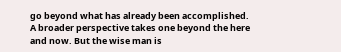go beyond what has already been accomplished. A broader perspective takes one beyond the here and now. But the wise man is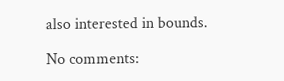also interested in bounds.

No comments: